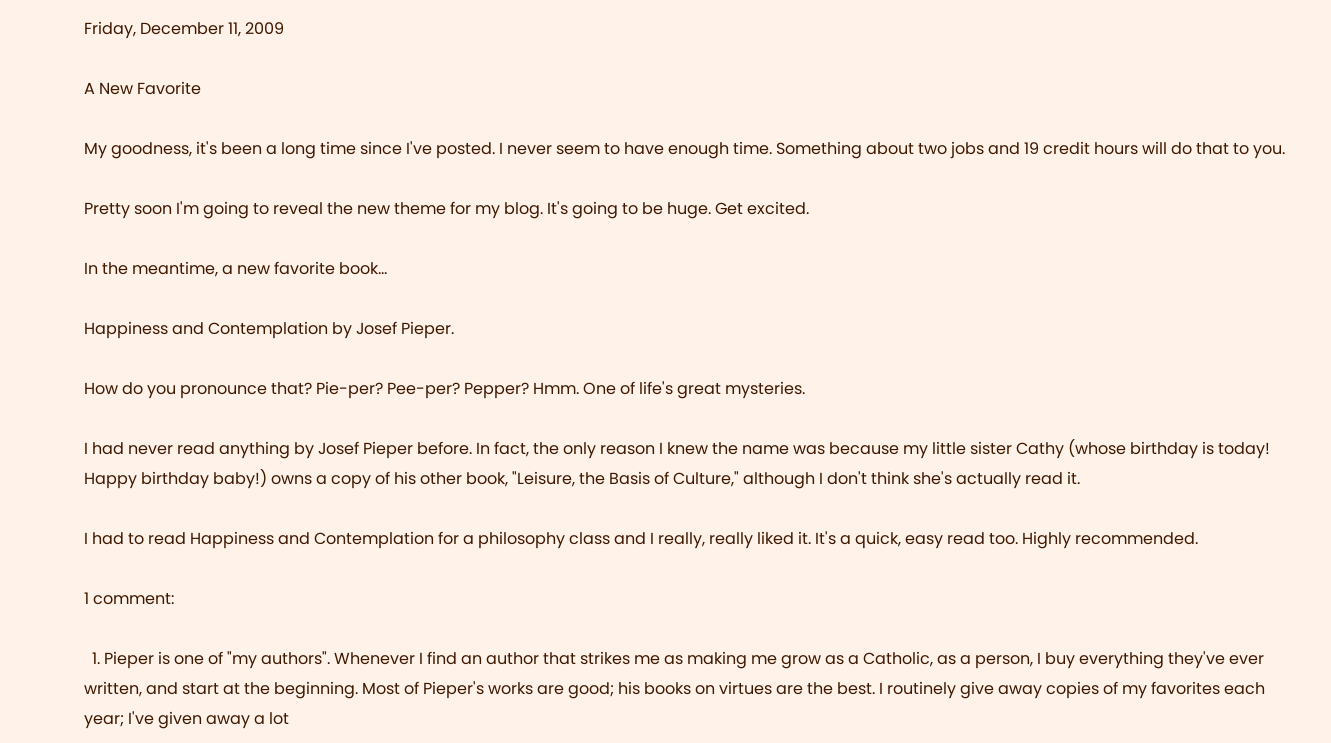Friday, December 11, 2009

A New Favorite

My goodness, it's been a long time since I've posted. I never seem to have enough time. Something about two jobs and 19 credit hours will do that to you.

Pretty soon I'm going to reveal the new theme for my blog. It's going to be huge. Get excited.

In the meantime, a new favorite book...

Happiness and Contemplation by Josef Pieper.

How do you pronounce that? Pie-per? Pee-per? Pepper? Hmm. One of life's great mysteries.

I had never read anything by Josef Pieper before. In fact, the only reason I knew the name was because my little sister Cathy (whose birthday is today! Happy birthday baby!) owns a copy of his other book, "Leisure, the Basis of Culture," although I don't think she's actually read it.

I had to read Happiness and Contemplation for a philosophy class and I really, really liked it. It's a quick, easy read too. Highly recommended.

1 comment:

  1. Pieper is one of "my authors". Whenever I find an author that strikes me as making me grow as a Catholic, as a person, I buy everything they've ever written, and start at the beginning. Most of Pieper's works are good; his books on virtues are the best. I routinely give away copies of my favorites each year; I've given away a lot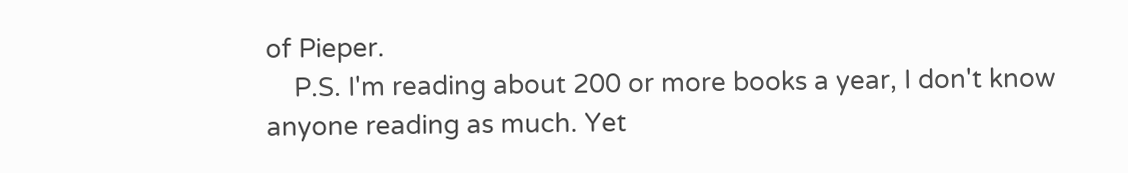of Pieper.
    P.S. I'm reading about 200 or more books a year, I don't know anyone reading as much. Yet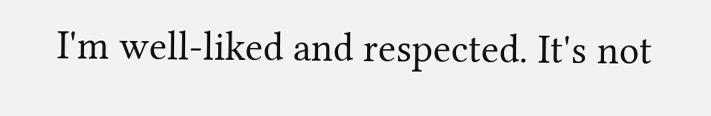I'm well-liked and respected. It's not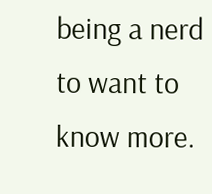being a nerd to want to know more.